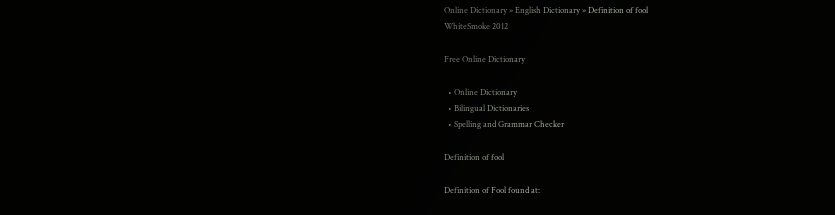Online Dictionary » English Dictionary » Definition of fool
WhiteSmoke 2012

Free Online Dictionary

  • Online Dictionary
  • Bilingual Dictionaries
  • Spelling and Grammar Checker

Definition of fool

Definition of Fool found at: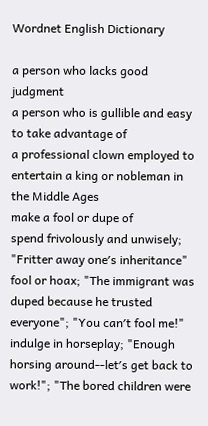Wordnet English Dictionary

a person who lacks good judgment
a person who is gullible and easy to take advantage of
a professional clown employed to entertain a king or nobleman in the Middle Ages
make a fool or dupe of
spend frivolously and unwisely; "Fritter away one′s inheritance"
fool or hoax; "The immigrant was duped because he trusted everyone"; "You can′t fool me!"
indulge in horseplay; "Enough horsing around--let′s get back to work!"; "The bored children were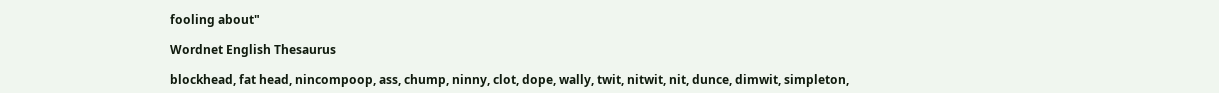fooling about"

Wordnet English Thesaurus

blockhead, fat head, nincompoop, ass, chump, ninny, clot, dope, wally, twit, nitwit, nit, dunce, dimwit, simpleton,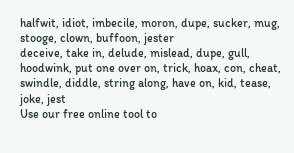halfwit, idiot, imbecile, moron, dupe, sucker, mug, stooge, clown, buffoon, jester
deceive, take in, delude, mislead, dupe, gull, hoodwink, put one over on, trick, hoax, con, cheat, swindle, diddle, string along, have on, kid, tease, joke, jest
Use our free online tool to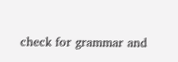check for grammar and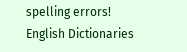spelling errors!
English Dictionaries